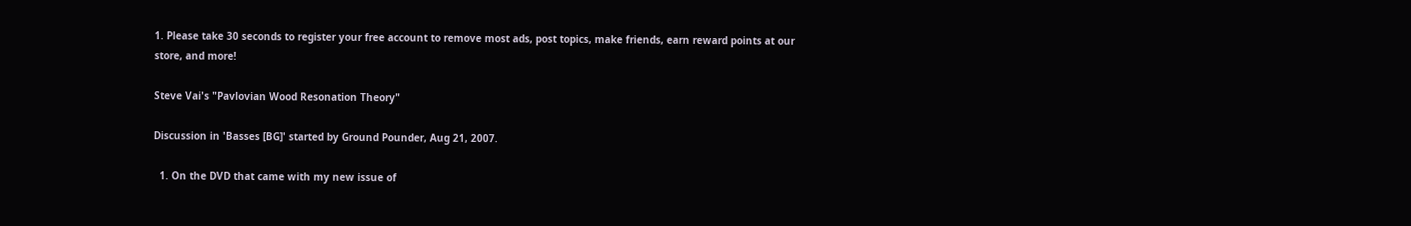1. Please take 30 seconds to register your free account to remove most ads, post topics, make friends, earn reward points at our store, and more!

Steve Vai's "Pavlovian Wood Resonation Theory"

Discussion in 'Basses [BG]' started by Ground Pounder, Aug 21, 2007.

  1. On the DVD that came with my new issue of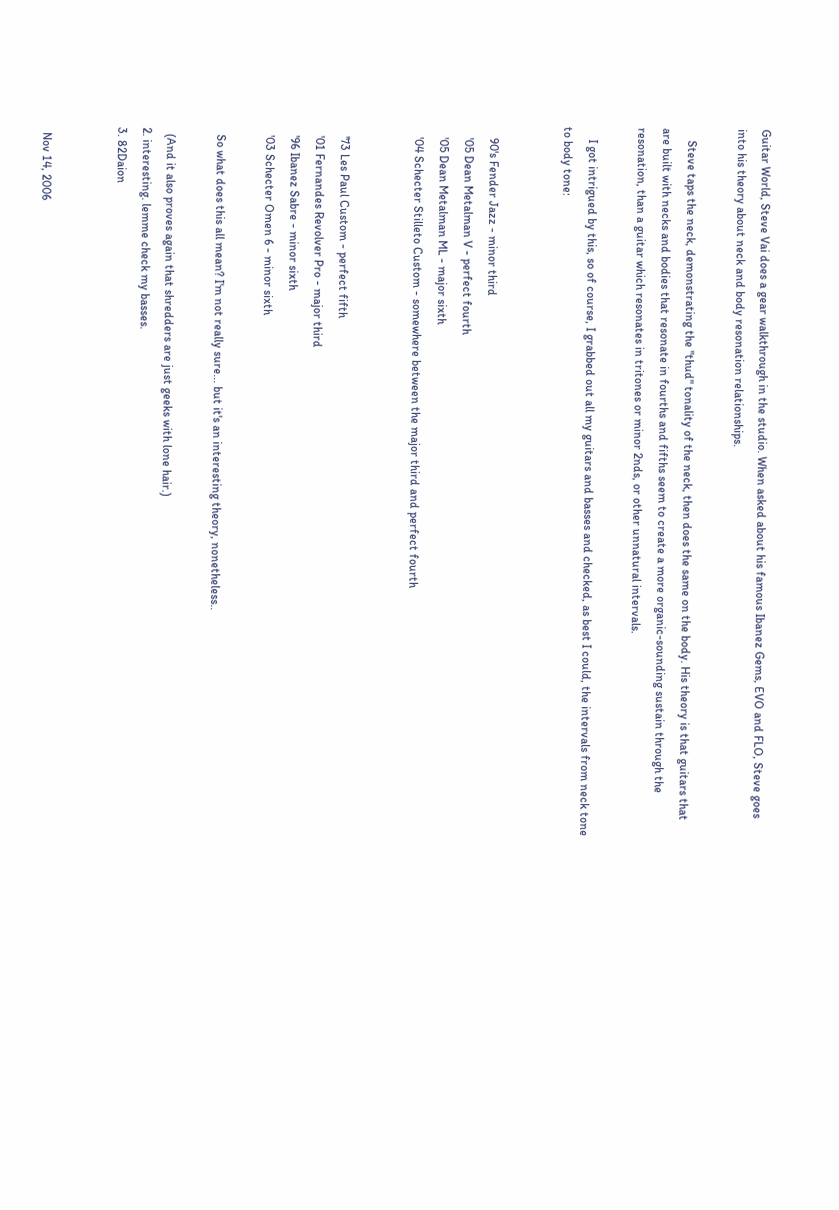Guitar World, Steve Vai does a gear walkthrough in the studio. When asked about his famous Ibanez Gems, EVO and FLO, Steve goes into his theory about neck and body resonation relationships.

    Steve taps the neck, demonstrating the "thud" tonality of the neck, then does the same on the body. His theory is that guitars that are built with necks and bodies that resonate in fourths and fifths seem to create a more organic-sounding sustain through the resonation, than a guitar which resonates in tritones or minor 2nds, or other unnatural intervals.

    I got intrigued by this, so of course, I grabbed out all my guitars and basses and checked, as best I could, the intervals from neck tone to body tone:


    90's Fender Jazz - minor third
    '05 Dean Metalman V - perfect fourth
    '05 Dean Metalman ML - major sixth
    '04 Schecter Stilleto Custom - somewhere between the major third and perfect fourth


    '73 Les Paul Custom - perfect fifth
    '01 Fernandes Revolver Pro - major third
    '96 Ibanez Sabre - minor sixth
    '03 Schecter Omen 6 - minor sixth

    So what does this all mean? I'm not really sure... but it's an interesting theory, nonetheless..

    (And it also proves again that shredders are just geeks with lone hair.)
  2. interesting. lemme check my basses.
  3. 82Daion


    Nov 14, 2006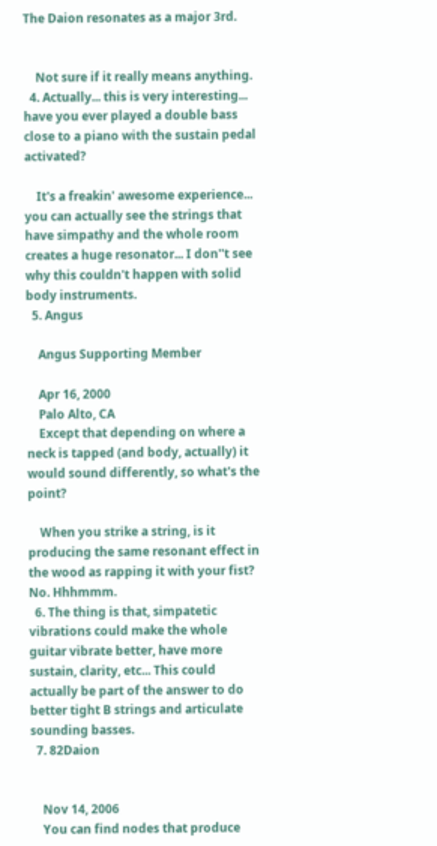The Daion resonates as a major 3rd.


    Not sure if it really means anything.
  4. Actually... this is very interesting... have you ever played a double bass close to a piano with the sustain pedal activated?

    It's a freakin' awesome experience... you can actually see the strings that have simpathy and the whole room creates a huge resonator... I don''t see why this couldn't happen with solid body instruments.
  5. Angus

    Angus Supporting Member

    Apr 16, 2000
    Palo Alto, CA
    Except that depending on where a neck is tapped (and body, actually) it would sound differently, so what's the point?

    When you strike a string, is it producing the same resonant effect in the wood as rapping it with your fist? No. Hhhmmm.
  6. The thing is that, simpatetic vibrations could make the whole guitar vibrate better, have more sustain, clarity, etc... This could actually be part of the answer to do better tight B strings and articulate sounding basses.
  7. 82Daion


    Nov 14, 2006
    You can find nodes that produce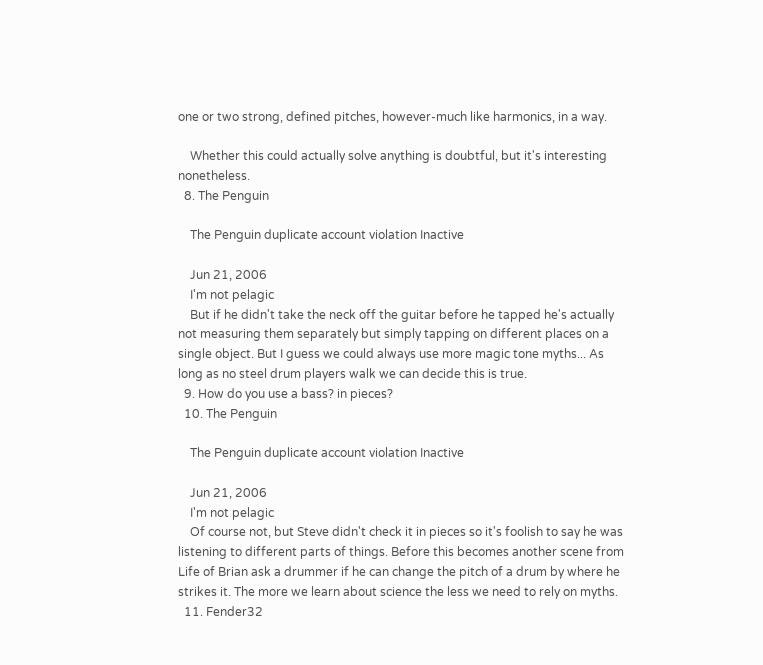one or two strong, defined pitches, however-much like harmonics, in a way.

    Whether this could actually solve anything is doubtful, but it's interesting nonetheless.
  8. The Penguin

    The Penguin duplicate account violation Inactive

    Jun 21, 2006
    I'm not pelagic
    But if he didn't take the neck off the guitar before he tapped he's actually not measuring them separately but simply tapping on different places on a single object. But I guess we could always use more magic tone myths... As long as no steel drum players walk we can decide this is true.
  9. How do you use a bass? in pieces?
  10. The Penguin

    The Penguin duplicate account violation Inactive

    Jun 21, 2006
    I'm not pelagic
    Of course not, but Steve didn't check it in pieces so it's foolish to say he was listening to different parts of things. Before this becomes another scene from Life of Brian ask a drummer if he can change the pitch of a drum by where he strikes it. The more we learn about science the less we need to rely on myths.
  11. Fender32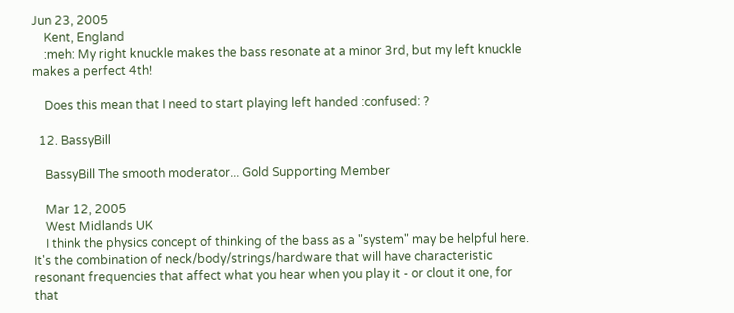Jun 23, 2005
    Kent, England
    :meh: My right knuckle makes the bass resonate at a minor 3rd, but my left knuckle makes a perfect 4th!

    Does this mean that I need to start playing left handed :confused: ?

  12. BassyBill

    BassyBill The smooth moderator... Gold Supporting Member

    Mar 12, 2005
    West Midlands UK
    I think the physics concept of thinking of the bass as a "system" may be helpful here. It's the combination of neck/body/strings/hardware that will have characteristic resonant frequencies that affect what you hear when you play it - or clout it one, for that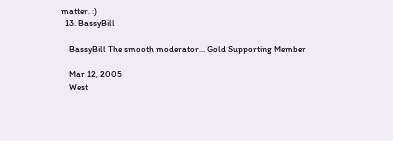matter. :)
  13. BassyBill

    BassyBill The smooth moderator... Gold Supporting Member

    Mar 12, 2005
    West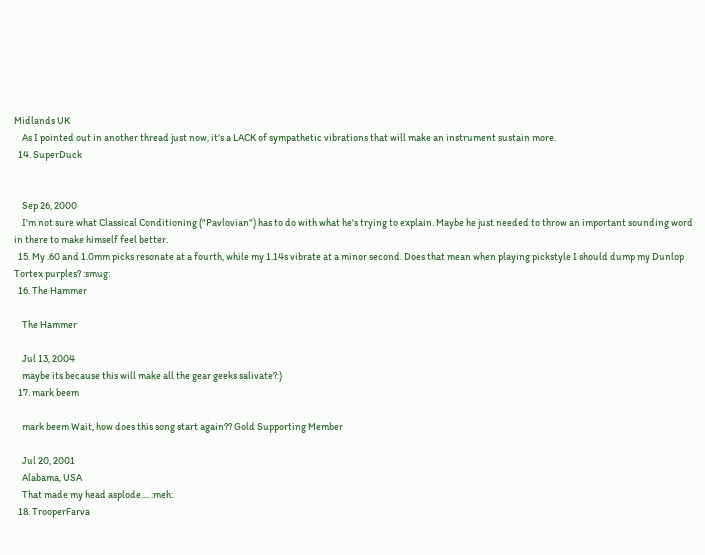Midlands UK
    As I pointed out in another thread just now, it's a LACK of sympathetic vibrations that will make an instrument sustain more.
  14. SuperDuck


    Sep 26, 2000
    I'm not sure what Classical Conditioning ("Pavlovian") has to do with what he's trying to explain. Maybe he just needed to throw an important sounding word in there to make himself feel better.
  15. My .60 and 1.0mm picks resonate at a fourth, while my 1.14s vibrate at a minor second. Does that mean when playing pickstyle I should dump my Dunlop Tortex purples? :smug:
  16. The Hammer

    The Hammer

    Jul 13, 2004
    maybe its because this will make all the gear geeks salivate?:)
  17. mark beem

    mark beem Wait, how does this song start again?? Gold Supporting Member

    Jul 20, 2001
    Alabama, USA
    That made my head asplode.... :meh:
  18. TrooperFarva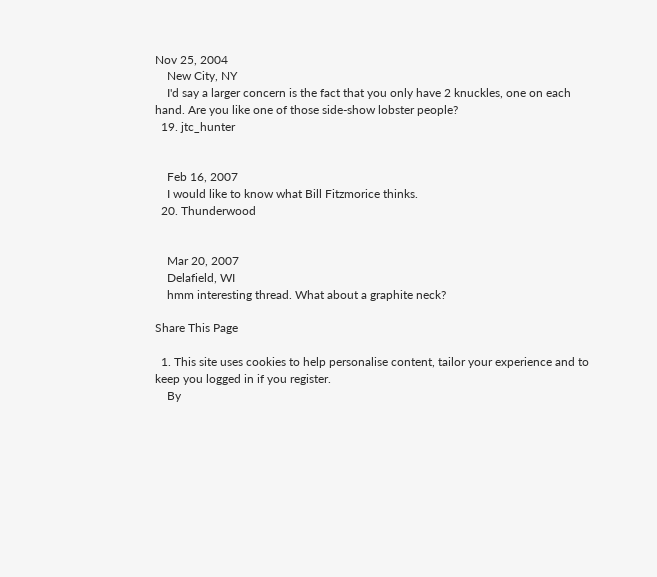Nov 25, 2004
    New City, NY
    I'd say a larger concern is the fact that you only have 2 knuckles, one on each hand. Are you like one of those side-show lobster people?
  19. jtc_hunter


    Feb 16, 2007
    I would like to know what Bill Fitzmorice thinks.
  20. Thunderwood


    Mar 20, 2007
    Delafield, WI
    hmm interesting thread. What about a graphite neck?

Share This Page

  1. This site uses cookies to help personalise content, tailor your experience and to keep you logged in if you register.
    By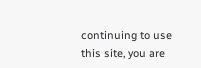continuing to use this site, you are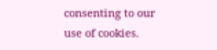consenting to our use of cookies.